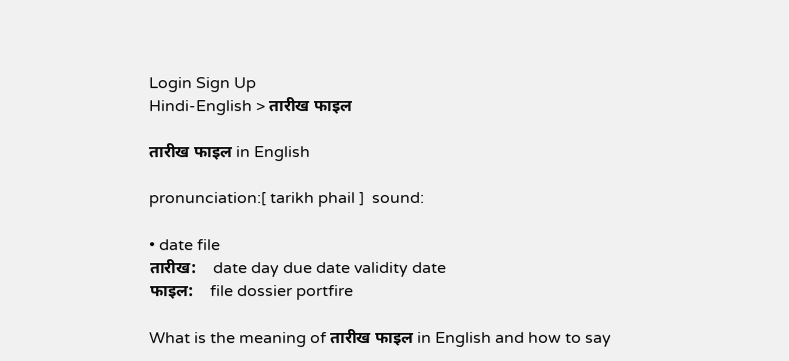Login Sign Up
Hindi-English > तारीख फाइल

तारीख फाइल in English

pronunciation:[ tarikh phail ]  sound:

• date file
तारीख:    date day due date validity date
फाइल:    file dossier portfire

What is the meaning of तारीख फाइल in English and how to say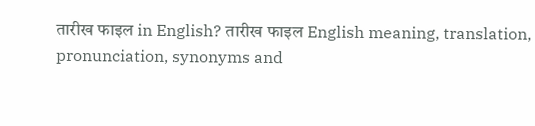तारीख फाइल in English? तारीख फाइल English meaning, translation, pronunciation, synonyms and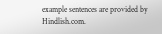example sentences are provided by Hindlish.com.